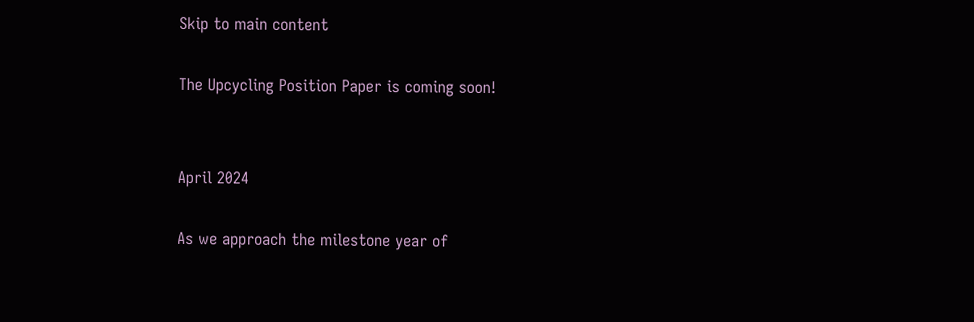Skip to main content

The Upcycling Position Paper is coming soon!


April 2024

As we approach the milestone year of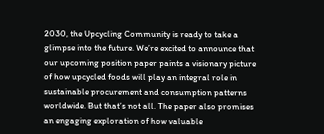2030, the Upcycling Community is ready to take a glimpse into the future. We’re excited to announce that our upcoming position paper paints a visionary picture of how upcycled foods will play an integral role in sustainable procurement and consumption patterns worldwide. But that’s not all. The paper also promises an engaging exploration of how valuable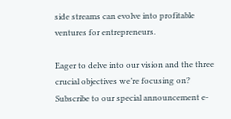side streams can evolve into profitable ventures for entrepreneurs.

Eager to delve into our vision and the three crucial objectives we’re focusing on? Subscribe to our special announcement e-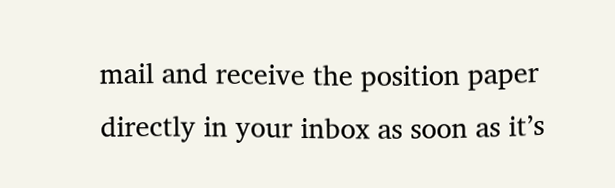mail and receive the position paper directly in your inbox as soon as it’s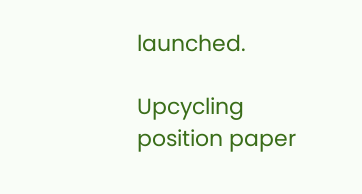launched.

Upcycling position paper